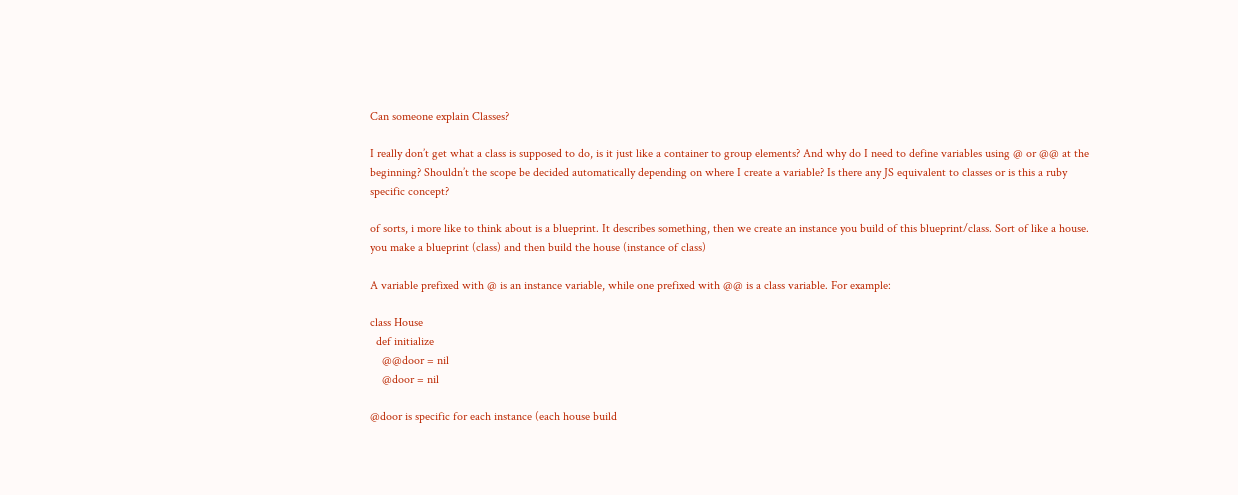Can someone explain Classes?

I really don’t get what a class is supposed to do, is it just like a container to group elements? And why do I need to define variables using @ or @@ at the beginning? Shouldn’t the scope be decided automatically depending on where I create a variable? Is there any JS equivalent to classes or is this a ruby specific concept?

of sorts, i more like to think about is a blueprint. It describes something, then we create an instance you build of this blueprint/class. Sort of like a house. you make a blueprint (class) and then build the house (instance of class)

A variable prefixed with @ is an instance variable, while one prefixed with @@ is a class variable. For example:

class House
  def initialize
    @@door = nil
    @door = nil

@door is specific for each instance (each house build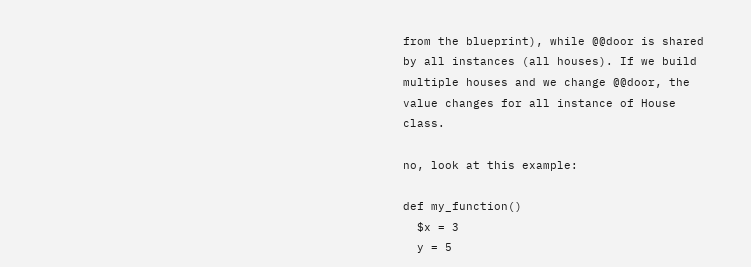from the blueprint), while @@door is shared by all instances (all houses). If we build multiple houses and we change @@door, the value changes for all instance of House class.

no, look at this example:

def my_function()
  $x = 3
  y = 5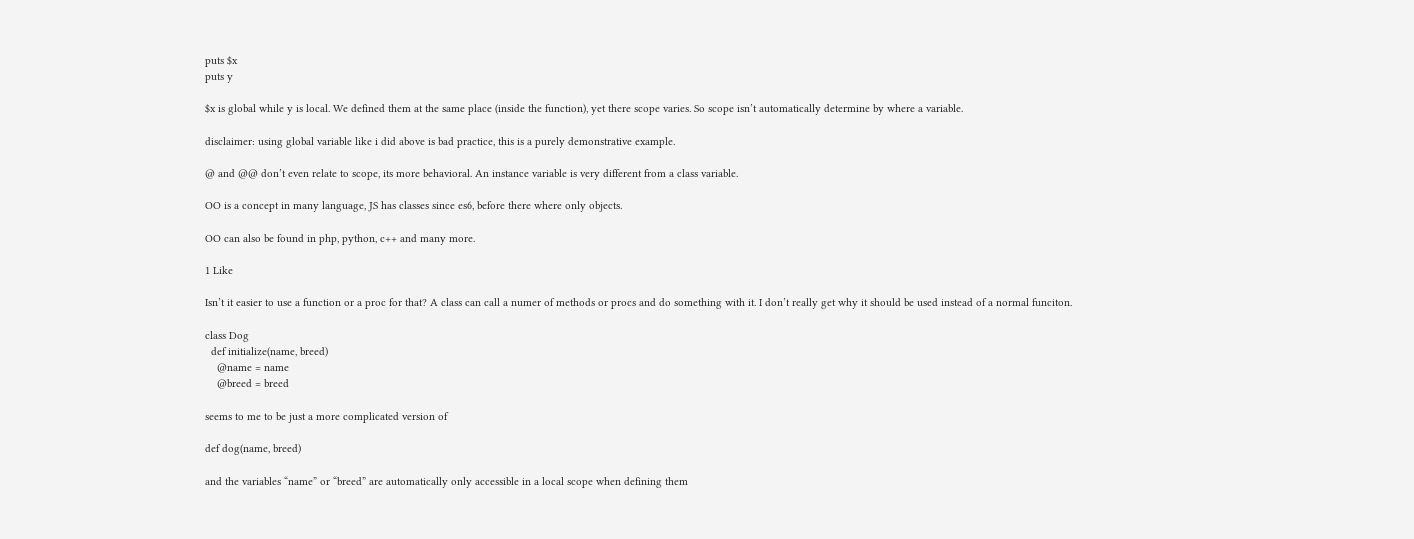puts $x
puts y

$x is global while y is local. We defined them at the same place (inside the function), yet there scope varies. So scope isn’t automatically determine by where a variable.

disclaimer: using global variable like i did above is bad practice, this is a purely demonstrative example.

@ and @@ don’t even relate to scope, its more behavioral. An instance variable is very different from a class variable.

OO is a concept in many language, JS has classes since es6, before there where only objects.

OO can also be found in php, python, c++ and many more.

1 Like

Isn’t it easier to use a function or a proc for that? A class can call a numer of methods or procs and do something with it. I don’t really get why it should be used instead of a normal funciton.

class Dog
  def initialize(name, breed)
    @name = name
    @breed = breed

seems to me to be just a more complicated version of

def dog(name, breed)

and the variables “name” or “breed” are automatically only accessible in a local scope when defining them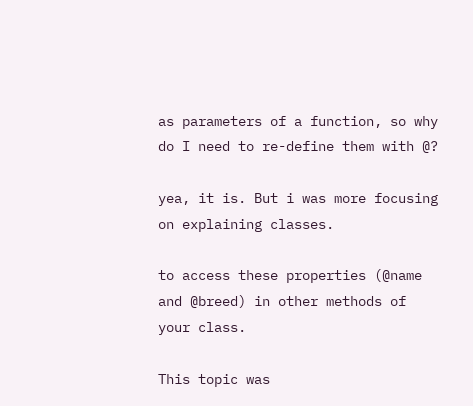as parameters of a function, so why do I need to re-define them with @?

yea, it is. But i was more focusing on explaining classes.

to access these properties (@name and @breed) in other methods of your class.

This topic was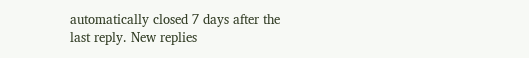automatically closed 7 days after the last reply. New replies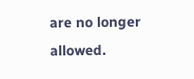are no longer allowed.